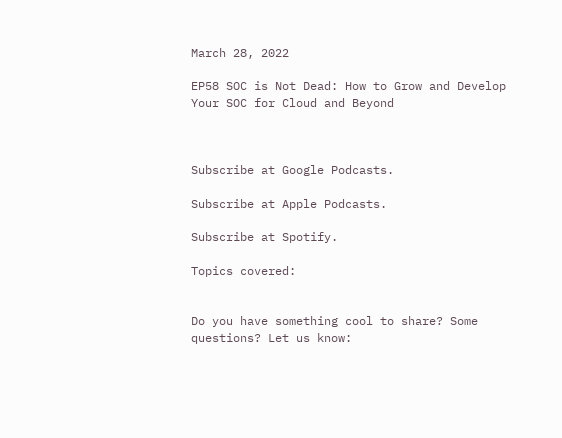March 28, 2022

EP58 SOC is Not Dead: How to Grow and Develop Your SOC for Cloud and Beyond



Subscribe at Google Podcasts.

Subscribe at Apple Podcasts.

Subscribe at Spotify.

Topics covered:


Do you have something cool to share? Some questions? Let us know: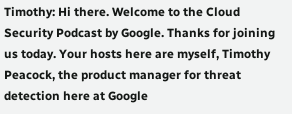Timothy: Hi there. Welcome to the Cloud Security Podcast by Google. Thanks for joining us today. Your hosts here are myself, Timothy Peacock, the product manager for threat detection here at Google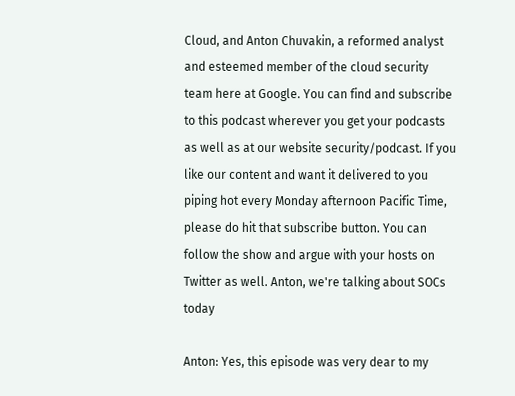Cloud, and Anton Chuvakin, a reformed analyst and esteemed member of the cloud security team here at Google. You can find and subscribe to this podcast wherever you get your podcasts as well as at our website security/podcast. If you like our content and want it delivered to you piping hot every Monday afternoon Pacific Time, please do hit that subscribe button. You can follow the show and argue with your hosts on Twitter as well. Anton, we're talking about SOCs today

Anton: Yes, this episode was very dear to my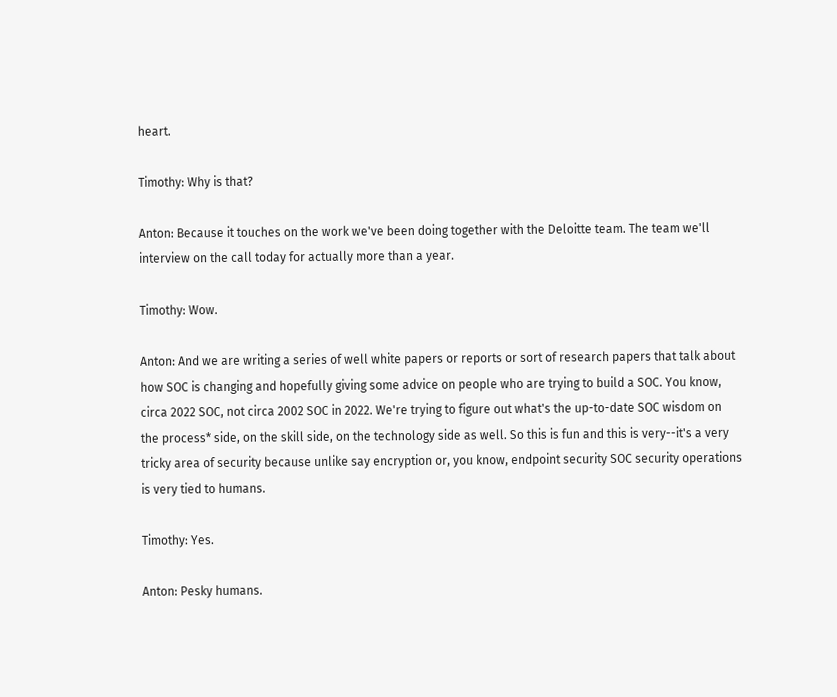heart.

Timothy: Why is that?

Anton: Because it touches on the work we've been doing together with the Deloitte team. The team we'll interview on the call today for actually more than a year.

Timothy: Wow.

Anton: And we are writing a series of well white papers or reports or sort of research papers that talk about how SOC is changing and hopefully giving some advice on people who are trying to build a SOC. You know, circa 2022 SOC, not circa 2002 SOC in 2022. We're trying to figure out what's the up-to-date SOC wisdom on the process* side, on the skill side, on the technology side as well. So this is fun and this is very--it's a very tricky area of security because unlike say encryption or, you know, endpoint security SOC security operations is very tied to humans.

Timothy: Yes.

Anton: Pesky humans.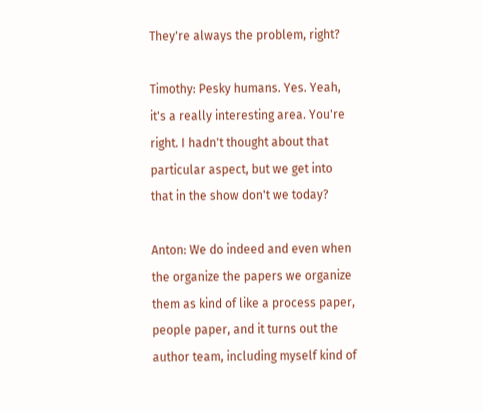They're always the problem, right?

Timothy: Pesky humans. Yes. Yeah, it's a really interesting area. You're right. I hadn't thought about that particular aspect, but we get into that in the show don't we today?

Anton: We do indeed and even when the organize the papers we organize them as kind of like a process paper, people paper, and it turns out the author team, including myself kind of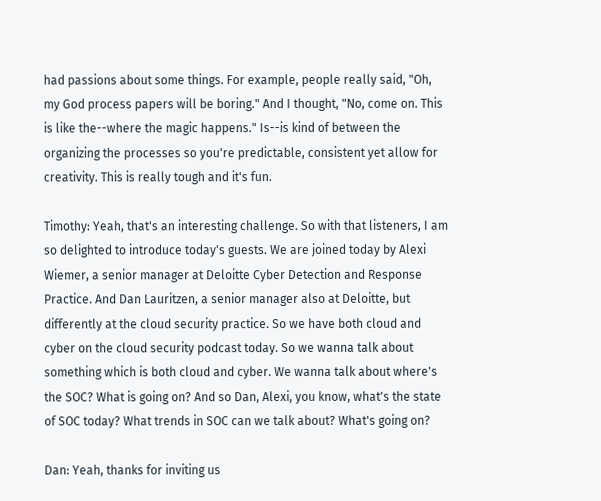had passions about some things. For example, people really said, "Oh, my God process papers will be boring." And I thought, "No, come on. This is like the--where the magic happens." Is--is kind of between the organizing the processes so you're predictable, consistent yet allow for creativity. This is really tough and it's fun.

Timothy: Yeah, that's an interesting challenge. So with that listeners, I am so delighted to introduce today's guests. We are joined today by Alexi Wiemer, a senior manager at Deloitte Cyber Detection and Response Practice. And Dan Lauritzen, a senior manager also at Deloitte, but differently at the cloud security practice. So we have both cloud and cyber on the cloud security podcast today. So we wanna talk about something which is both cloud and cyber. We wanna talk about where's the SOC? What is going on? And so Dan, Alexi, you know, what's the state of SOC today? What trends in SOC can we talk about? What's going on?

Dan: Yeah, thanks for inviting us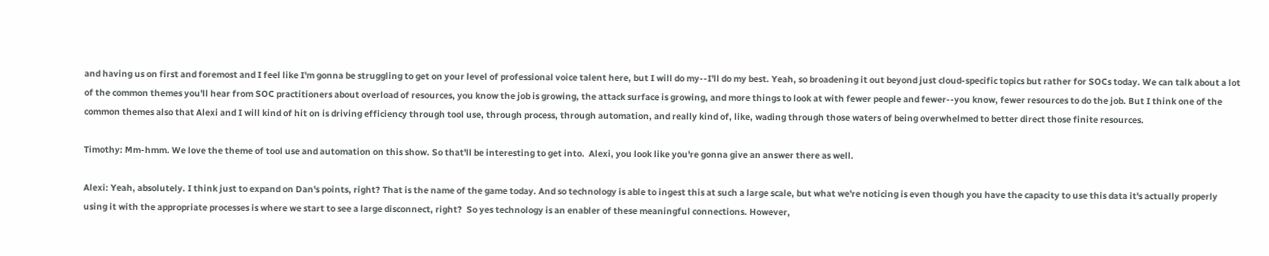and having us on first and foremost and I feel like I'm gonna be struggling to get on your level of professional voice talent here, but I will do my--I'll do my best. Yeah, so broadening it out beyond just cloud-specific topics but rather for SOCs today. We can talk about a lot of the common themes you'll hear from SOC practitioners about overload of resources, you know the job is growing, the attack surface is growing, and more things to look at with fewer people and fewer--you know, fewer resources to do the job. But I think one of the common themes also that Alexi and I will kind of hit on is driving efficiency through tool use, through process, through automation, and really kind of, like, wading through those waters of being overwhelmed to better direct those finite resources.

Timothy: Mm-hmm. We love the theme of tool use and automation on this show. So that'll be interesting to get into.  Alexi, you look like you're gonna give an answer there as well.

Alexi: Yeah, absolutely. I think just to expand on Dan's points, right? That is the name of the game today. And so technology is able to ingest this at such a large scale, but what we're noticing is even though you have the capacity to use this data it's actually properly using it with the appropriate processes is where we start to see a large disconnect, right?  So yes technology is an enabler of these meaningful connections. However,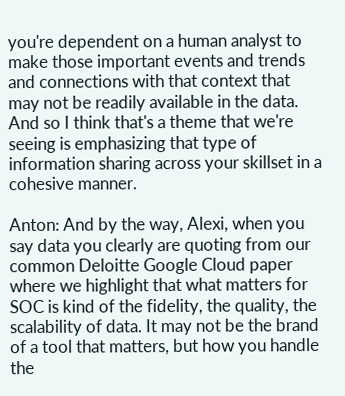you're dependent on a human analyst to make those important events and trends and connections with that context that may not be readily available in the data. And so I think that's a theme that we're seeing is emphasizing that type of information sharing across your skillset in a cohesive manner.

Anton: And by the way, Alexi, when you say data you clearly are quoting from our common Deloitte Google Cloud paper where we highlight that what matters for SOC is kind of the fidelity, the quality, the scalability of data. It may not be the brand of a tool that matters, but how you handle the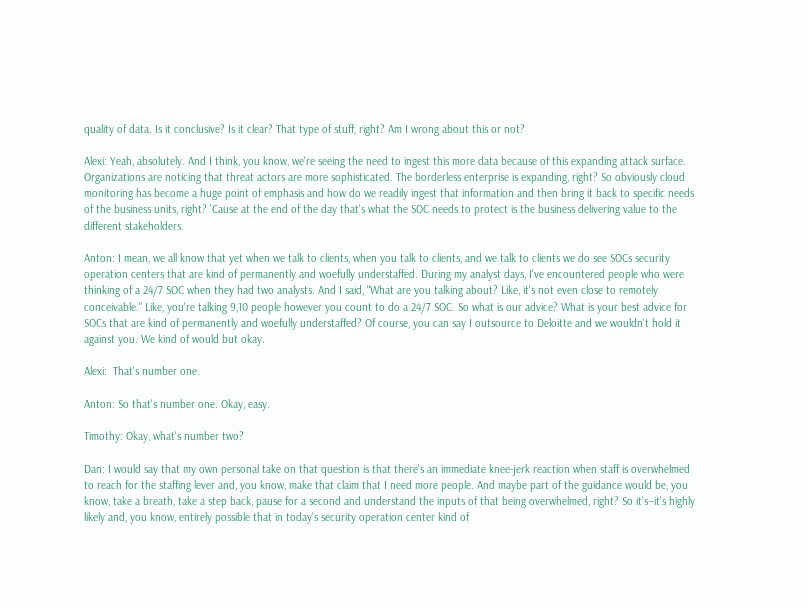quality of data. Is it conclusive? Is it clear? That type of stuff, right? Am I wrong about this or not?

Alexi: Yeah, absolutely. And I think, you know, we're seeing the need to ingest this more data because of this expanding attack surface. Organizations are noticing that threat actors are more sophisticated. The borderless enterprise is expanding, right? So obviously cloud monitoring has become a huge point of emphasis and how do we readily ingest that information and then bring it back to specific needs of the business units, right? 'Cause at the end of the day that's what the SOC needs to protect is the business delivering value to the different stakeholders.

Anton: I mean, we all know that yet when we talk to clients, when you talk to clients, and we talk to clients we do see SOCs security operation centers that are kind of permanently and woefully understaffed. During my analyst days, I've encountered people who were thinking of a 24/7 SOC when they had two analysts. And I said, "What are you talking about? Like, it's not even close to remotely conceivable." Like, you're talking 9,10 people however you count to do a 24/7 SOC. So what is our advice? What is your best advice for SOCs that are kind of permanently and woefully understaffed? Of course, you can say I outsource to Deloitte and we wouldn't hold it against you. We kind of would but okay.

Alexi:  That's number one.

Anton: So that's number one. Okay, easy.

Timothy: Okay, what's number two?

Dan: I would say that my own personal take on that question is that there's an immediate knee-jerk reaction when staff is overwhelmed to reach for the staffing lever and, you know, make that claim that I need more people. And maybe part of the guidance would be, you know, take a breath, take a step back, pause for a second and understand the inputs of that being overwhelmed, right? So it's--it's highly likely and, you know, entirely possible that in today's security operation center kind of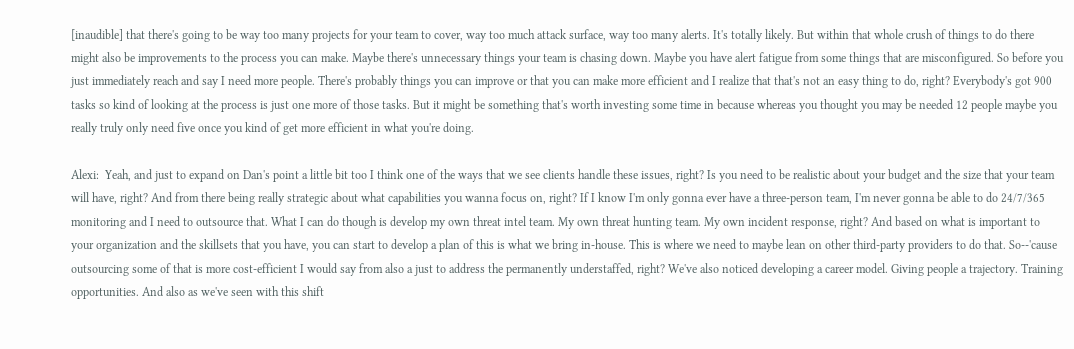[inaudible] that there's going to be way too many projects for your team to cover, way too much attack surface, way too many alerts. It's totally likely. But within that whole crush of things to do there might also be improvements to the process you can make. Maybe there's unnecessary things your team is chasing down. Maybe you have alert fatigue from some things that are misconfigured. So before you just immediately reach and say I need more people. There's probably things you can improve or that you can make more efficient and I realize that that's not an easy thing to do, right? Everybody's got 900 tasks so kind of looking at the process is just one more of those tasks. But it might be something that's worth investing some time in because whereas you thought you may be needed 12 people maybe you really truly only need five once you kind of get more efficient in what you're doing.

Alexi:  Yeah, and just to expand on Dan's point a little bit too I think one of the ways that we see clients handle these issues, right? Is you need to be realistic about your budget and the size that your team will have, right? And from there being really strategic about what capabilities you wanna focus on, right? If I know I'm only gonna ever have a three-person team, I'm never gonna be able to do 24/7/365 monitoring and I need to outsource that. What I can do though is develop my own threat intel team. My own threat hunting team. My own incident response, right? And based on what is important to your organization and the skillsets that you have, you can start to develop a plan of this is what we bring in-house. This is where we need to maybe lean on other third-party providers to do that. So--'cause outsourcing some of that is more cost-efficient I would say from also a just to address the permanently understaffed, right? We've also noticed developing a career model. Giving people a trajectory. Training opportunities. And also as we've seen with this shift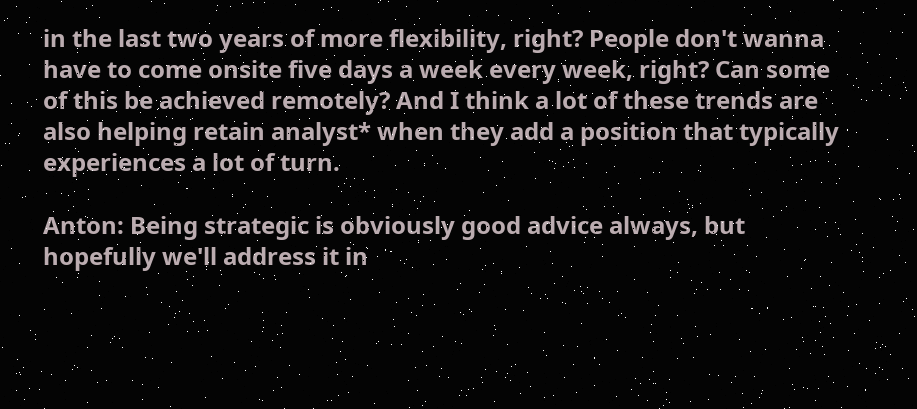in the last two years of more flexibility, right? People don't wanna have to come onsite five days a week every week, right? Can some of this be achieved remotely? And I think a lot of these trends are also helping retain analyst* when they add a position that typically experiences a lot of turn.

Anton: Being strategic is obviously good advice always, but hopefully we'll address it in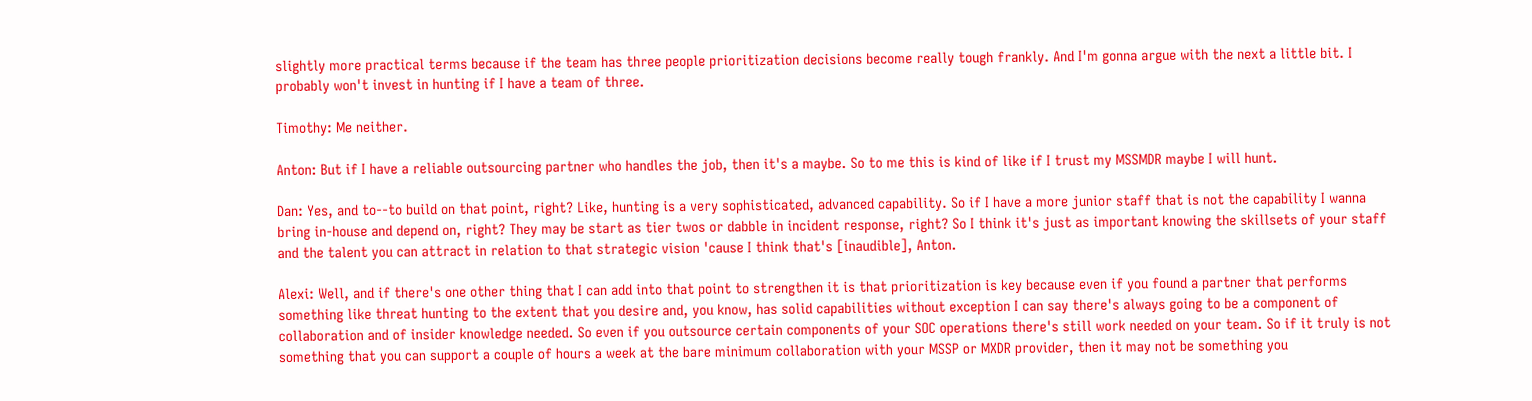slightly more practical terms because if the team has three people prioritization decisions become really tough frankly. And I'm gonna argue with the next a little bit. I probably won't invest in hunting if I have a team of three.

Timothy: Me neither.

Anton: But if I have a reliable outsourcing partner who handles the job, then it's a maybe. So to me this is kind of like if I trust my MSSMDR maybe I will hunt.

Dan: Yes, and to--to build on that point, right? Like, hunting is a very sophisticated, advanced capability. So if I have a more junior staff that is not the capability I wanna bring in-house and depend on, right? They may be start as tier twos or dabble in incident response, right? So I think it's just as important knowing the skillsets of your staff and the talent you can attract in relation to that strategic vision 'cause I think that's [inaudible], Anton.

Alexi: Well, and if there's one other thing that I can add into that point to strengthen it is that prioritization is key because even if you found a partner that performs something like threat hunting to the extent that you desire and, you know, has solid capabilities without exception I can say there's always going to be a component of collaboration and of insider knowledge needed. So even if you outsource certain components of your SOC operations there's still work needed on your team. So if it truly is not something that you can support a couple of hours a week at the bare minimum collaboration with your MSSP or MXDR provider, then it may not be something you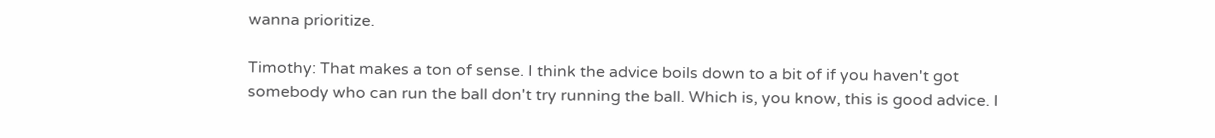wanna prioritize.

Timothy: That makes a ton of sense. I think the advice boils down to a bit of if you haven't got somebody who can run the ball don't try running the ball. Which is, you know, this is good advice. I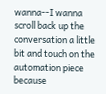wanna--I wanna scroll back up the conversation a little bit and touch on the automation piece because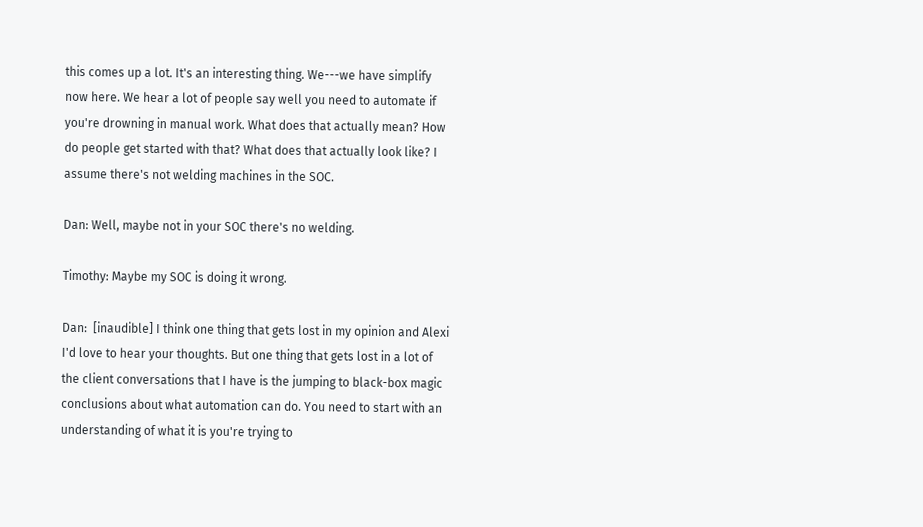this comes up a lot. It's an interesting thing. We---we have simplify now here. We hear a lot of people say well you need to automate if you're drowning in manual work. What does that actually mean? How do people get started with that? What does that actually look like? I assume there's not welding machines in the SOC.

Dan: Well, maybe not in your SOC there's no welding.

Timothy: Maybe my SOC is doing it wrong.

Dan:  [inaudible] I think one thing that gets lost in my opinion and Alexi I'd love to hear your thoughts. But one thing that gets lost in a lot of the client conversations that I have is the jumping to black-box magic conclusions about what automation can do. You need to start with an understanding of what it is you're trying to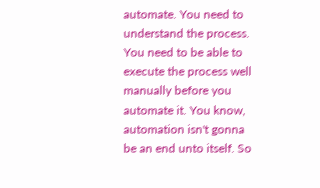automate. You need to understand the process. You need to be able to execute the process well manually before you automate it. You know, automation isn't gonna be an end unto itself. So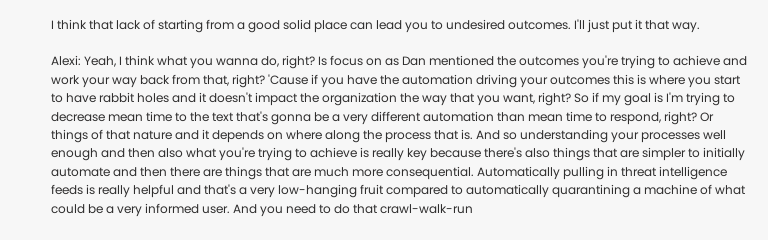I think that lack of starting from a good solid place can lead you to undesired outcomes. I'll just put it that way.

Alexi: Yeah, I think what you wanna do, right? Is focus on as Dan mentioned the outcomes you're trying to achieve and work your way back from that, right? 'Cause if you have the automation driving your outcomes this is where you start to have rabbit holes and it doesn't impact the organization the way that you want, right? So if my goal is I'm trying to decrease mean time to the text that's gonna be a very different automation than mean time to respond, right? Or things of that nature and it depends on where along the process that is. And so understanding your processes well enough and then also what you're trying to achieve is really key because there's also things that are simpler to initially automate and then there are things that are much more consequential. Automatically pulling in threat intelligence feeds is really helpful and that's a very low-hanging fruit compared to automatically quarantining a machine of what could be a very informed user. And you need to do that crawl-walk-run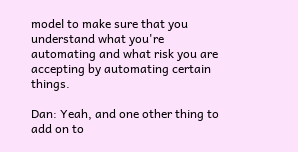model to make sure that you understand what you're automating and what risk you are accepting by automating certain things.

Dan: Yeah, and one other thing to add on to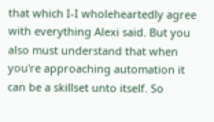that which I-I wholeheartedly agree with everything Alexi said. But you also must understand that when you're approaching automation it can be a skillset unto itself. So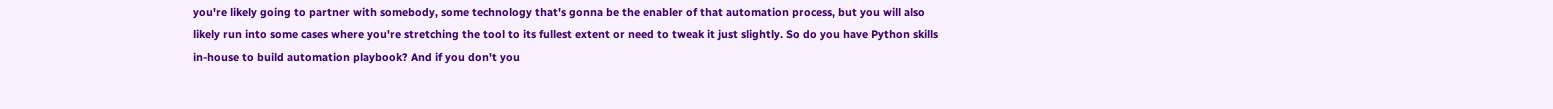you're likely going to partner with somebody, some technology that's gonna be the enabler of that automation process, but you will also likely run into some cases where you're stretching the tool to its fullest extent or need to tweak it just slightly. So do you have Python skills in-house to build automation playbook? And if you don't you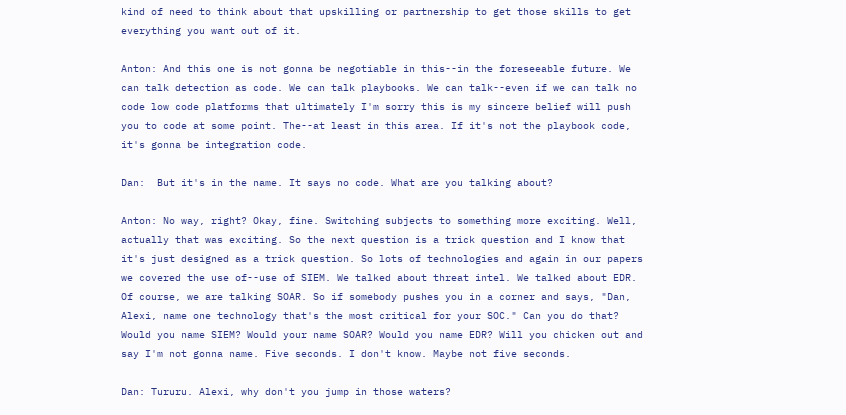kind of need to think about that upskilling or partnership to get those skills to get everything you want out of it.

Anton: And this one is not gonna be negotiable in this--in the foreseeable future. We can talk detection as code. We can talk playbooks. We can talk--even if we can talk no code low code platforms that ultimately I'm sorry this is my sincere belief will push you to code at some point. The--at least in this area. If it's not the playbook code, it's gonna be integration code.

Dan:  But it's in the name. It says no code. What are you talking about?

Anton: No way, right? Okay, fine. Switching subjects to something more exciting. Well, actually that was exciting. So the next question is a trick question and I know that it's just designed as a trick question. So lots of technologies and again in our papers we covered the use of--use of SIEM. We talked about threat intel. We talked about EDR. Of course, we are talking SOAR. So if somebody pushes you in a corner and says, "Dan, Alexi, name one technology that's the most critical for your SOC." Can you do that? Would you name SIEM? Would your name SOAR? Would you name EDR? Will you chicken out and say I'm not gonna name. Five seconds. I don't know. Maybe not five seconds.

Dan: Tururu. Alexi, why don't you jump in those waters?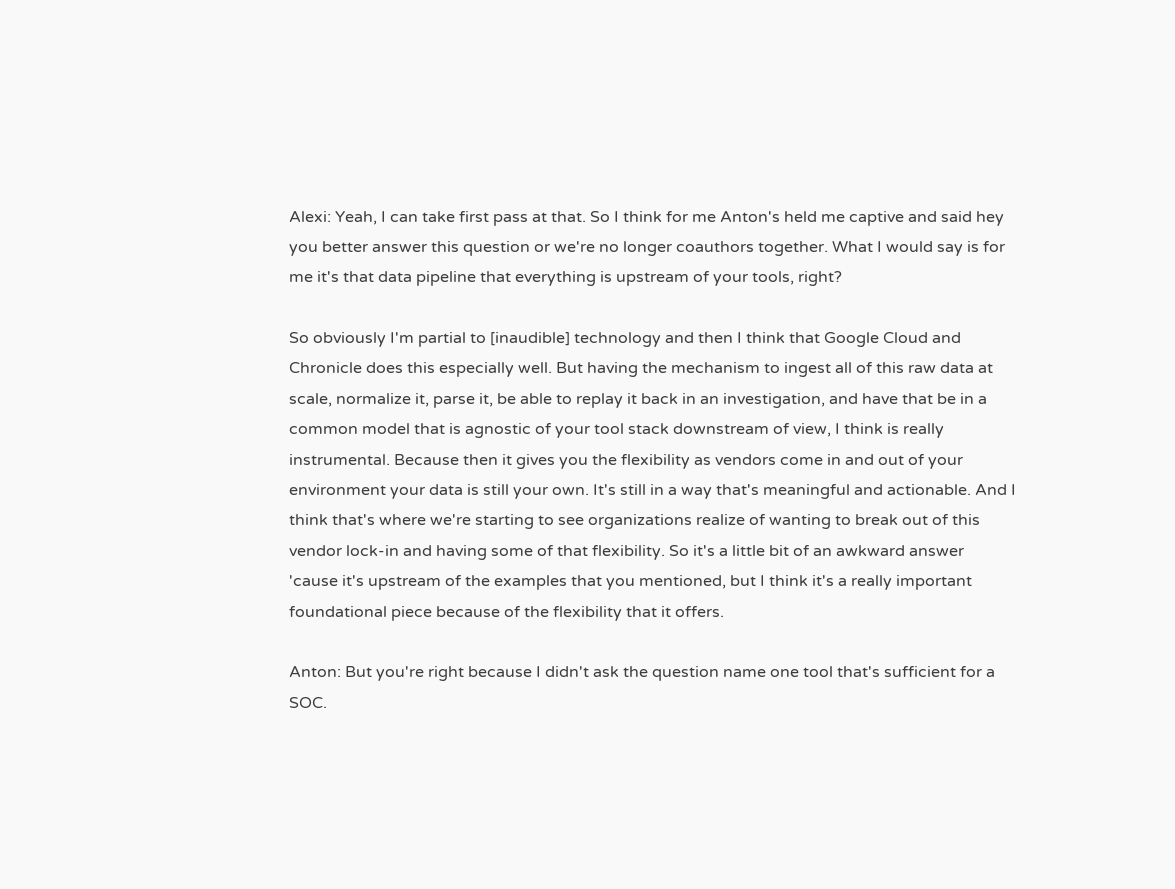Alexi: Yeah, I can take first pass at that. So I think for me Anton's held me captive and said hey you better answer this question or we're no longer coauthors together. What I would say is for me it's that data pipeline that everything is upstream of your tools, right?

So obviously I'm partial to [inaudible] technology and then I think that Google Cloud and Chronicle does this especially well. But having the mechanism to ingest all of this raw data at scale, normalize it, parse it, be able to replay it back in an investigation, and have that be in a common model that is agnostic of your tool stack downstream of view, I think is really instrumental. Because then it gives you the flexibility as vendors come in and out of your environment your data is still your own. It's still in a way that's meaningful and actionable. And I think that's where we're starting to see organizations realize of wanting to break out of this vendor lock-in and having some of that flexibility. So it's a little bit of an awkward answer 'cause it's upstream of the examples that you mentioned, but I think it's a really important foundational piece because of the flexibility that it offers.

Anton: But you're right because I didn't ask the question name one tool that's sufficient for a SOC.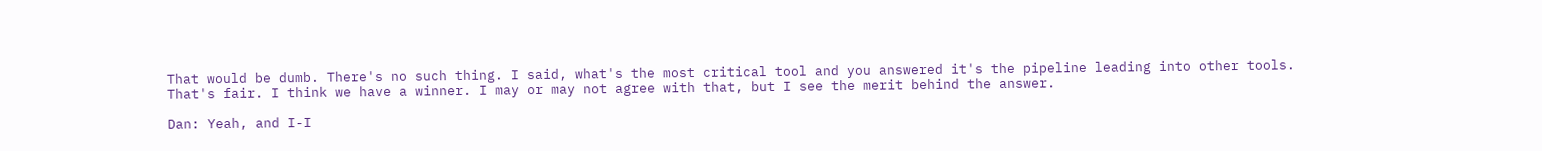That would be dumb. There's no such thing. I said, what's the most critical tool and you answered it's the pipeline leading into other tools. That's fair. I think we have a winner. I may or may not agree with that, but I see the merit behind the answer.

Dan: Yeah, and I-I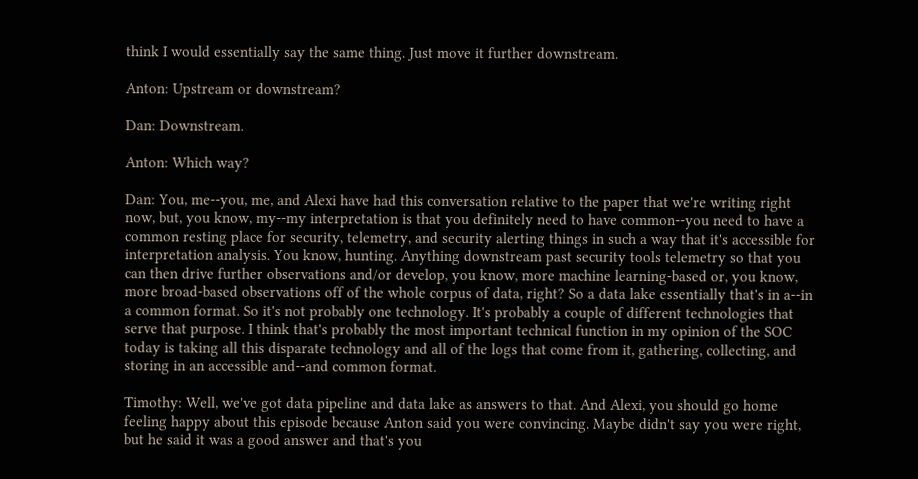think I would essentially say the same thing. Just move it further downstream.

Anton: Upstream or downstream?

Dan: Downstream.

Anton: Which way?

Dan: You, me--you, me, and Alexi have had this conversation relative to the paper that we're writing right now, but, you know, my--my interpretation is that you definitely need to have common--you need to have a common resting place for security, telemetry, and security alerting things in such a way that it's accessible for interpretation analysis. You know, hunting. Anything downstream past security tools telemetry so that you can then drive further observations and/or develop, you know, more machine learning-based or, you know, more broad-based observations off of the whole corpus of data, right? So a data lake essentially that's in a--in a common format. So it's not probably one technology. It's probably a couple of different technologies that serve that purpose. I think that's probably the most important technical function in my opinion of the SOC today is taking all this disparate technology and all of the logs that come from it, gathering, collecting, and storing in an accessible and--and common format.

Timothy: Well, we've got data pipeline and data lake as answers to that. And Alexi, you should go home feeling happy about this episode because Anton said you were convincing. Maybe didn't say you were right, but he said it was a good answer and that's you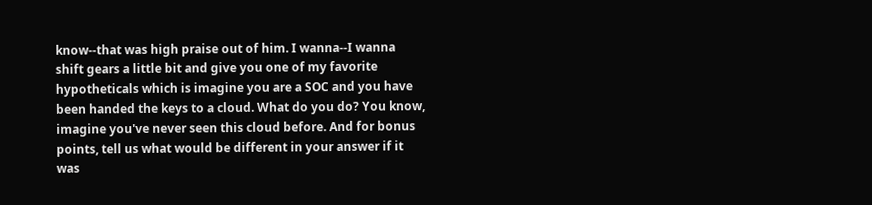know--that was high praise out of him. I wanna--I wanna shift gears a little bit and give you one of my favorite hypotheticals which is imagine you are a SOC and you have been handed the keys to a cloud. What do you do? You know, imagine you've never seen this cloud before. And for bonus points, tell us what would be different in your answer if it was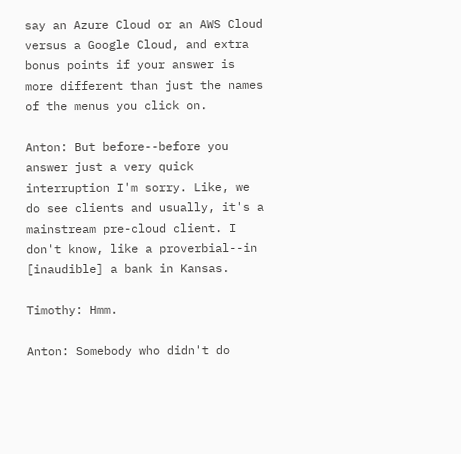say an Azure Cloud or an AWS Cloud versus a Google Cloud, and extra bonus points if your answer is more different than just the names of the menus you click on.

Anton: But before--before you answer just a very quick interruption I'm sorry. Like, we do see clients and usually, it's a mainstream pre-cloud client. I don't know, like a proverbial--in [inaudible] a bank in Kansas.

Timothy: Hmm.

Anton: Somebody who didn't do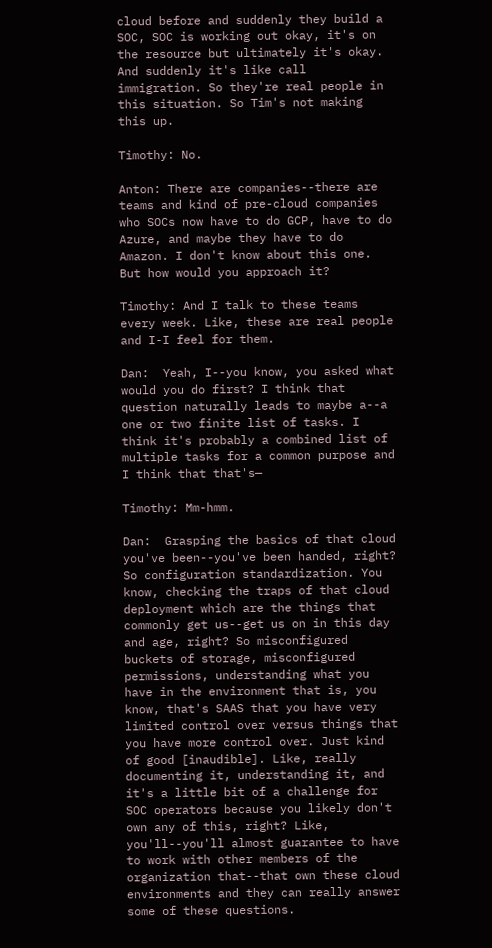cloud before and suddenly they build a SOC, SOC is working out okay, it's on the resource but ultimately it's okay. And suddenly it's like call immigration. So they're real people in this situation. So Tim's not making this up.

Timothy: No.

Anton: There are companies--there are teams and kind of pre-cloud companies who SOCs now have to do GCP, have to do Azure, and maybe they have to do Amazon. I don't know about this one. But how would you approach it?

Timothy: And I talk to these teams every week. Like, these are real people and I-I feel for them.

Dan:  Yeah, I--you know, you asked what would you do first? I think that question naturally leads to maybe a--a one or two finite list of tasks. I think it's probably a combined list of multiple tasks for a common purpose and I think that that's—

Timothy: Mm-hmm.

Dan:  Grasping the basics of that cloud you've been--you've been handed, right? So configuration standardization. You know, checking the traps of that cloud deployment which are the things that commonly get us--get us on in this day and age, right? So misconfigured buckets of storage, misconfigured permissions, understanding what you have in the environment that is, you know, that's SAAS that you have very limited control over versus things that you have more control over. Just kind of good [inaudible]. Like, really documenting it, understanding it, and it's a little bit of a challenge for SOC operators because you likely don't own any of this, right? Like, you'll--you'll almost guarantee to have to work with other members of the organization that--that own these cloud environments and they can really answer some of these questions.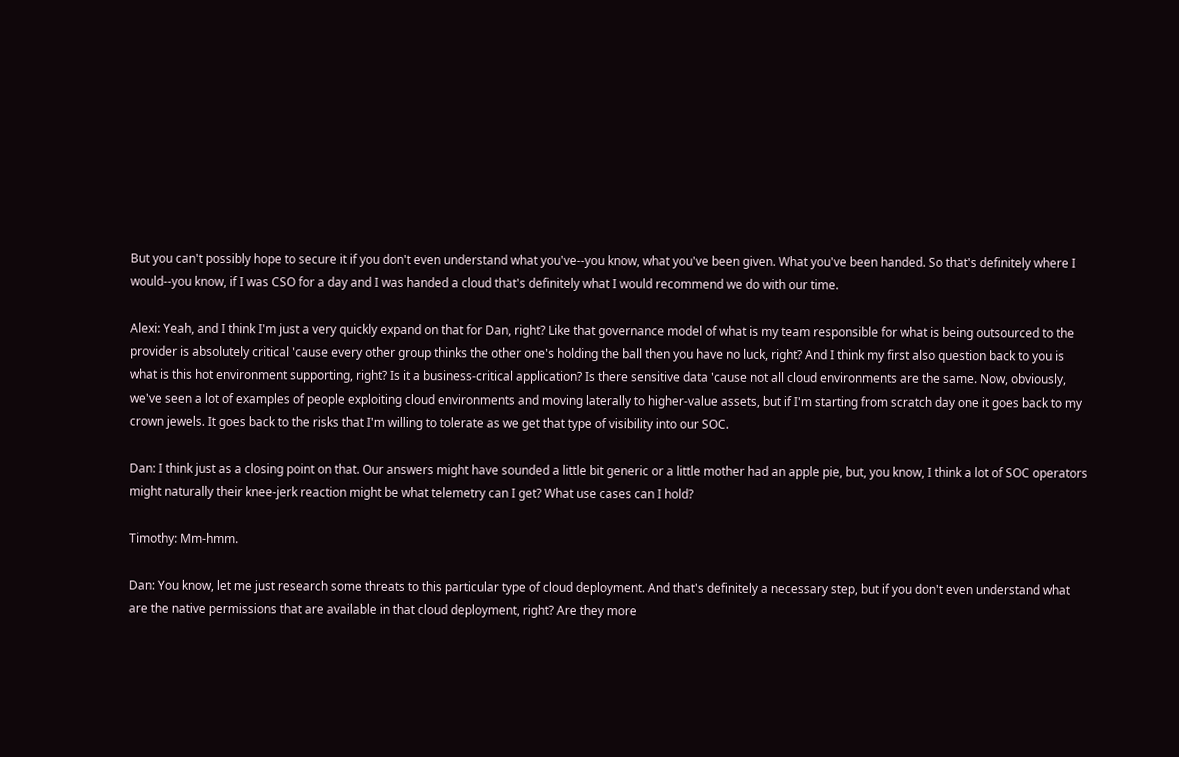But you can't possibly hope to secure it if you don't even understand what you've--you know, what you've been given. What you've been handed. So that's definitely where I would--you know, if I was CSO for a day and I was handed a cloud that's definitely what I would recommend we do with our time.

Alexi: Yeah, and I think I'm just a very quickly expand on that for Dan, right? Like that governance model of what is my team responsible for what is being outsourced to the provider is absolutely critical 'cause every other group thinks the other one's holding the ball then you have no luck, right? And I think my first also question back to you is what is this hot environment supporting, right? Is it a business-critical application? Is there sensitive data 'cause not all cloud environments are the same. Now, obviously, we've seen a lot of examples of people exploiting cloud environments and moving laterally to higher-value assets, but if I'm starting from scratch day one it goes back to my crown jewels. It goes back to the risks that I'm willing to tolerate as we get that type of visibility into our SOC.

Dan: I think just as a closing point on that. Our answers might have sounded a little bit generic or a little mother had an apple pie, but, you know, I think a lot of SOC operators might naturally their knee-jerk reaction might be what telemetry can I get? What use cases can I hold?

Timothy: Mm-hmm.

Dan: You know, let me just research some threats to this particular type of cloud deployment. And that's definitely a necessary step, but if you don't even understand what are the native permissions that are available in that cloud deployment, right? Are they more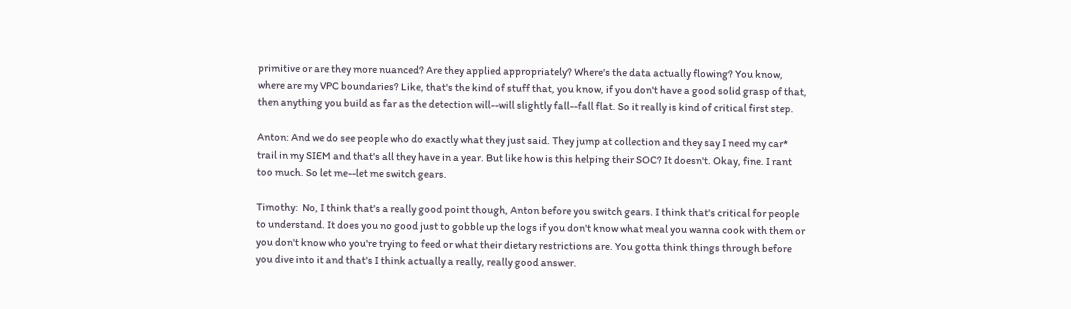primitive or are they more nuanced? Are they applied appropriately? Where's the data actually flowing? You know, where are my VPC boundaries? Like, that's the kind of stuff that, you know, if you don't have a good solid grasp of that, then anything you build as far as the detection will--will slightly fall--fall flat. So it really is kind of critical first step.

Anton: And we do see people who do exactly what they just said. They jump at collection and they say I need my car* trail in my SIEM and that's all they have in a year. But like how is this helping their SOC? It doesn't. Okay, fine. I rant too much. So let me--let me switch gears.

Timothy:  No, I think that's a really good point though, Anton before you switch gears. I think that's critical for people to understand. It does you no good just to gobble up the logs if you don't know what meal you wanna cook with them or you don't know who you're trying to feed or what their dietary restrictions are. You gotta think things through before you dive into it and that's I think actually a really, really good answer.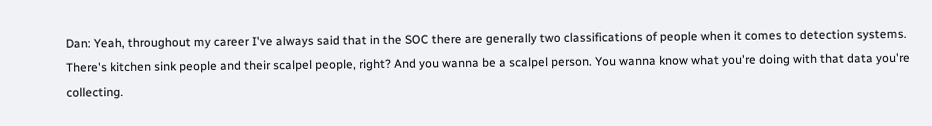Dan: Yeah, throughout my career I've always said that in the SOC there are generally two classifications of people when it comes to detection systems. There's kitchen sink people and their scalpel people, right? And you wanna be a scalpel person. You wanna know what you're doing with that data you're collecting.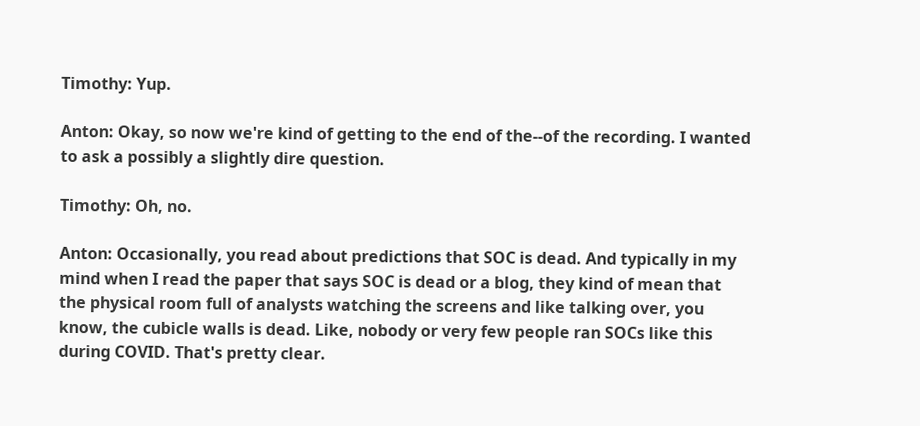Timothy: Yup.

Anton: Okay, so now we're kind of getting to the end of the--of the recording. I wanted to ask a possibly a slightly dire question.

Timothy: Oh, no.

Anton: Occasionally, you read about predictions that SOC is dead. And typically in my mind when I read the paper that says SOC is dead or a blog, they kind of mean that the physical room full of analysts watching the screens and like talking over, you know, the cubicle walls is dead. Like, nobody or very few people ran SOCs like this during COVID. That's pretty clear.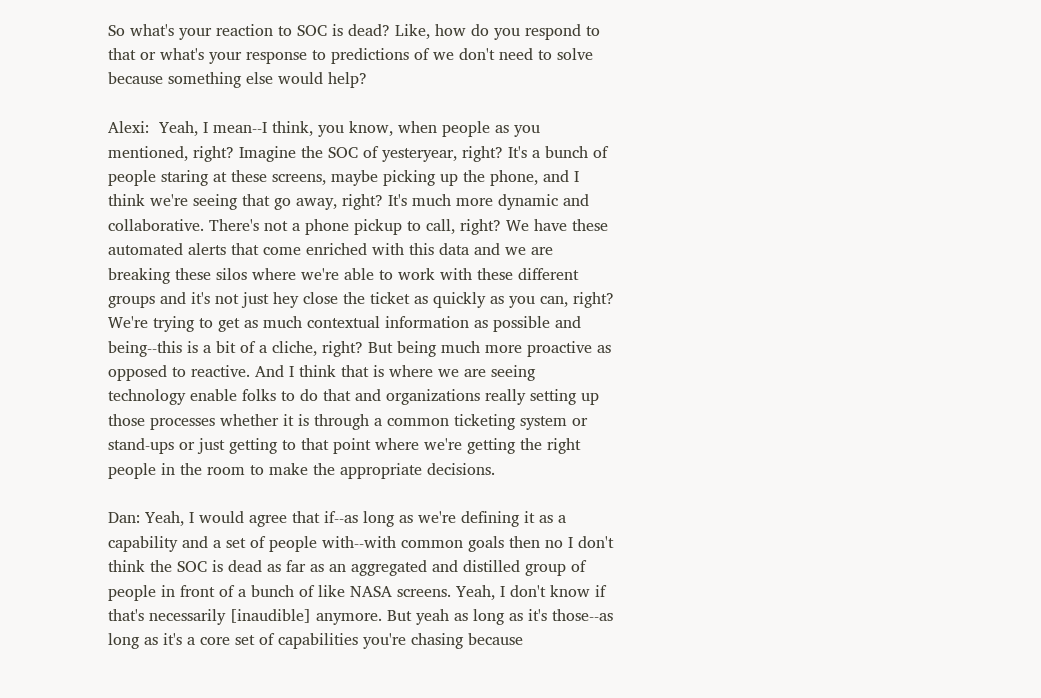So what's your reaction to SOC is dead? Like, how do you respond to that or what's your response to predictions of we don't need to solve because something else would help?

Alexi:  Yeah, I mean--I think, you know, when people as you mentioned, right? Imagine the SOC of yesteryear, right? It's a bunch of people staring at these screens, maybe picking up the phone, and I think we're seeing that go away, right? It's much more dynamic and collaborative. There's not a phone pickup to call, right? We have these automated alerts that come enriched with this data and we are breaking these silos where we're able to work with these different groups and it's not just hey close the ticket as quickly as you can, right? We're trying to get as much contextual information as possible and being--this is a bit of a cliche, right? But being much more proactive as opposed to reactive. And I think that is where we are seeing technology enable folks to do that and organizations really setting up those processes whether it is through a common ticketing system or stand-ups or just getting to that point where we're getting the right people in the room to make the appropriate decisions.

Dan: Yeah, I would agree that if--as long as we're defining it as a capability and a set of people with--with common goals then no I don't think the SOC is dead as far as an aggregated and distilled group of people in front of a bunch of like NASA screens. Yeah, I don't know if that's necessarily [inaudible] anymore. But yeah as long as it's those--as long as it's a core set of capabilities you're chasing because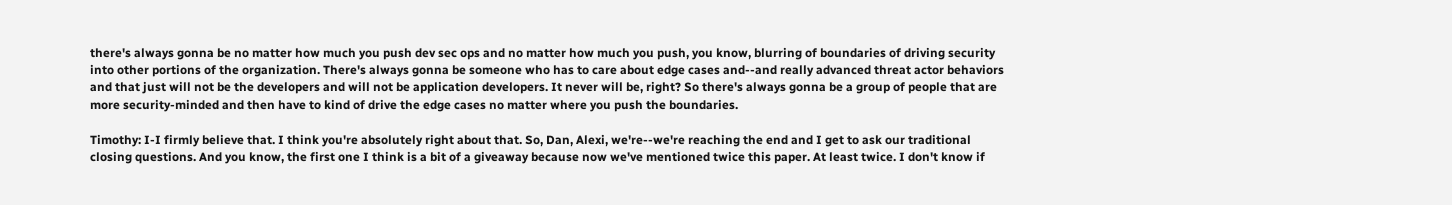there's always gonna be no matter how much you push dev sec ops and no matter how much you push, you know, blurring of boundaries of driving security into other portions of the organization. There's always gonna be someone who has to care about edge cases and--and really advanced threat actor behaviors and that just will not be the developers and will not be application developers. It never will be, right? So there's always gonna be a group of people that are more security-minded and then have to kind of drive the edge cases no matter where you push the boundaries.

Timothy: I-I firmly believe that. I think you're absolutely right about that. So, Dan, Alexi, we're--we're reaching the end and I get to ask our traditional closing questions. And you know, the first one I think is a bit of a giveaway because now we've mentioned twice this paper. At least twice. I don't know if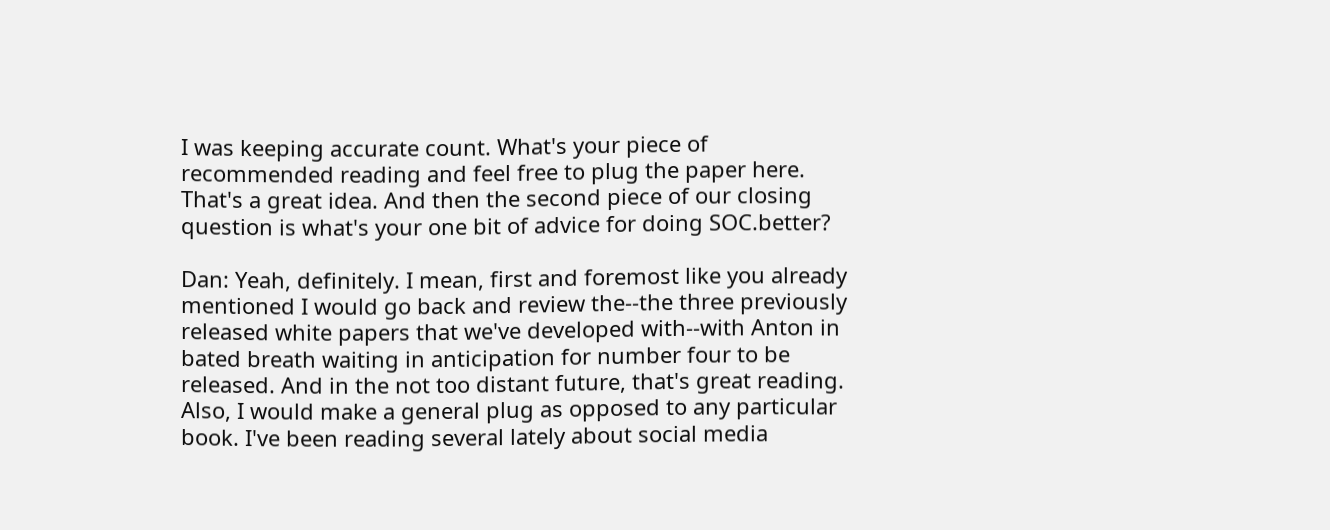I was keeping accurate count. What's your piece of recommended reading and feel free to plug the paper here. That's a great idea. And then the second piece of our closing question is what's your one bit of advice for doing SOC.better?

Dan: Yeah, definitely. I mean, first and foremost like you already mentioned I would go back and review the--the three previously released white papers that we've developed with--with Anton in bated breath waiting in anticipation for number four to be released. And in the not too distant future, that's great reading. Also, I would make a general plug as opposed to any particular book. I've been reading several lately about social media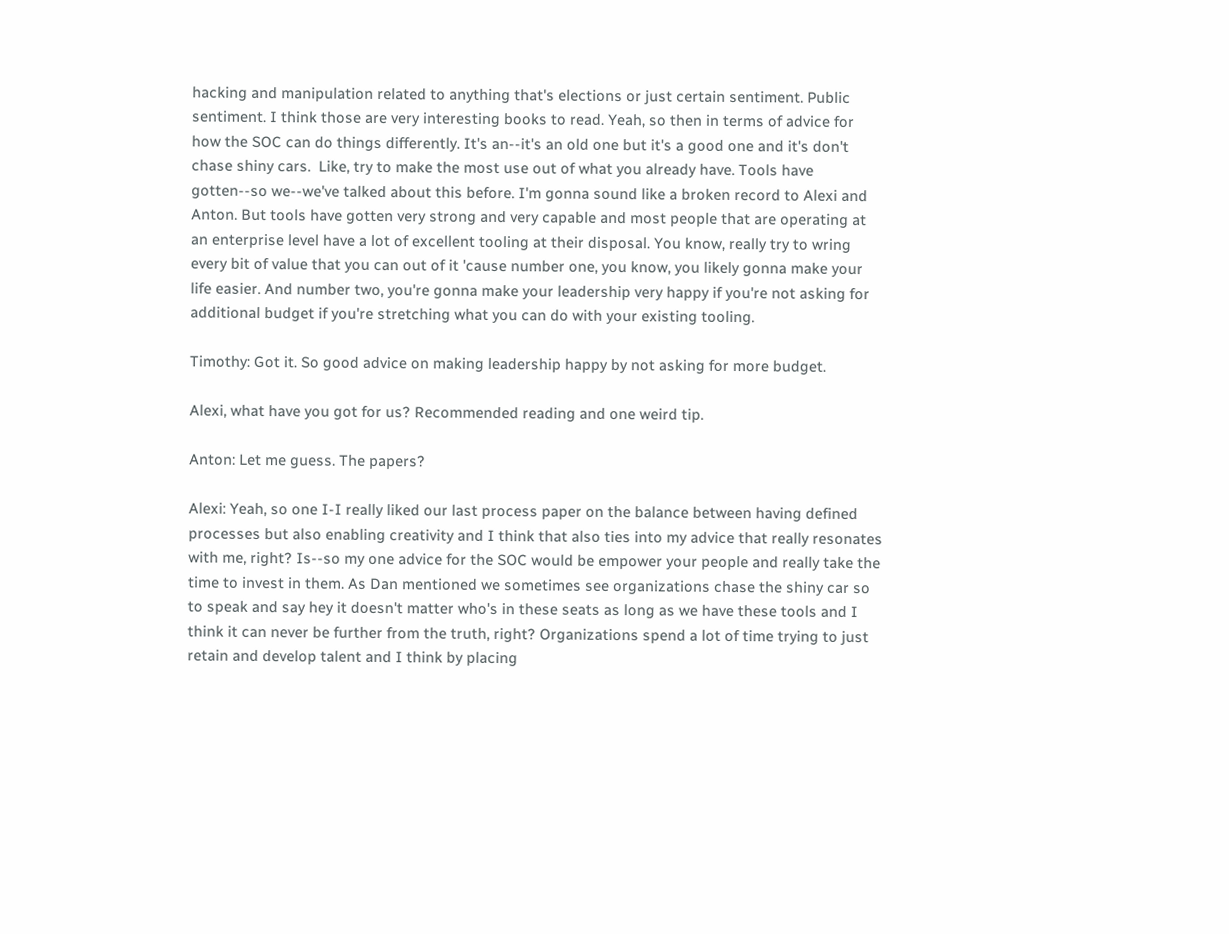hacking and manipulation related to anything that's elections or just certain sentiment. Public sentiment. I think those are very interesting books to read. Yeah, so then in terms of advice for how the SOC can do things differently. It's an--it's an old one but it's a good one and it's don't chase shiny cars.  Like, try to make the most use out of what you already have. Tools have gotten--so we--we've talked about this before. I'm gonna sound like a broken record to Alexi and Anton. But tools have gotten very strong and very capable and most people that are operating at an enterprise level have a lot of excellent tooling at their disposal. You know, really try to wring every bit of value that you can out of it 'cause number one, you know, you likely gonna make your life easier. And number two, you're gonna make your leadership very happy if you're not asking for additional budget if you're stretching what you can do with your existing tooling.

Timothy: Got it. So good advice on making leadership happy by not asking for more budget.

Alexi, what have you got for us? Recommended reading and one weird tip.

Anton: Let me guess. The papers?

Alexi: Yeah, so one I-I really liked our last process paper on the balance between having defined processes but also enabling creativity and I think that also ties into my advice that really resonates with me, right? Is--so my one advice for the SOC would be empower your people and really take the time to invest in them. As Dan mentioned we sometimes see organizations chase the shiny car so to speak and say hey it doesn't matter who's in these seats as long as we have these tools and I think it can never be further from the truth, right? Organizations spend a lot of time trying to just retain and develop talent and I think by placing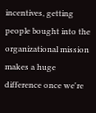incentives, getting people bought into the organizational mission makes a huge difference once we're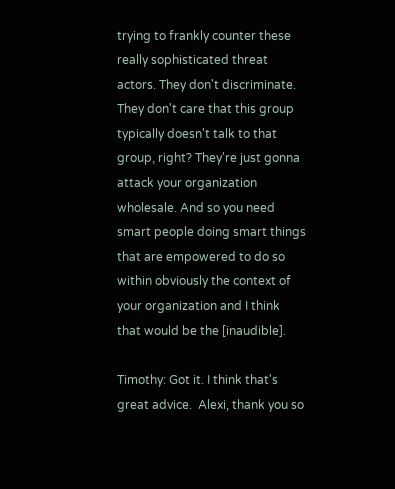trying to frankly counter these really sophisticated threat actors. They don't discriminate. They don't care that this group typically doesn't talk to that group, right? They're just gonna attack your organization wholesale. And so you need smart people doing smart things that are empowered to do so within obviously the context of your organization and I think that would be the [inaudible].

Timothy: Got it. I think that's great advice.  Alexi, thank you so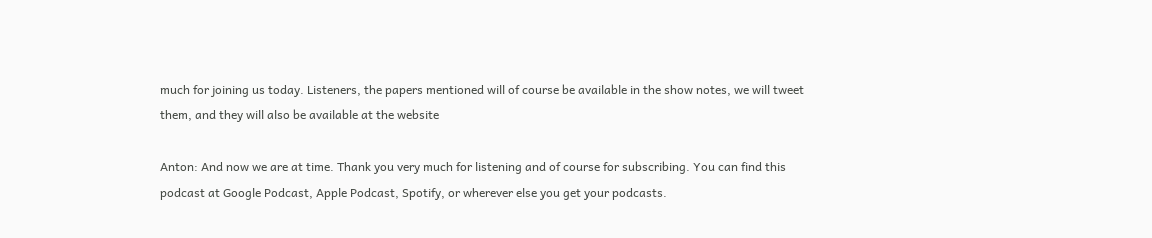much for joining us today. Listeners, the papers mentioned will of course be available in the show notes, we will tweet them, and they will also be available at the website

Anton: And now we are at time. Thank you very much for listening and of course for subscribing. You can find this podcast at Google Podcast, Apple Podcast, Spotify, or wherever else you get your podcasts.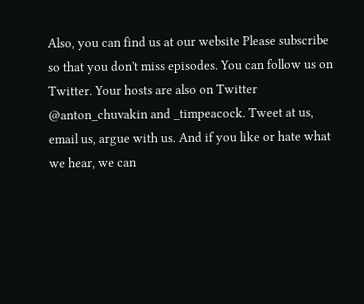Also, you can find us at our website Please subscribe so that you don't miss episodes. You can follow us on Twitter. Your hosts are also on Twitter @anton_chuvakin and _timpeacock. Tweet at us, email us, argue with us. And if you like or hate what we hear, we can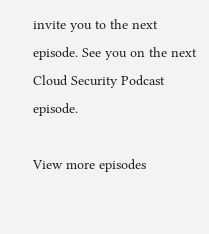invite you to the next episode. See you on the next Cloud Security Podcast episode.

View more episodes